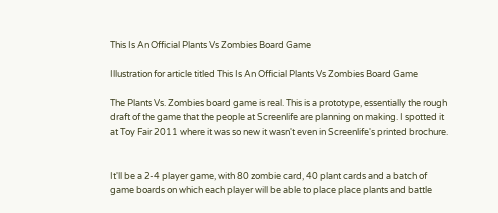This Is An Official Plants Vs Zombies Board Game

Illustration for article titled This Is An Official Plants Vs Zombies Board Game

The Plants Vs. Zombies board game is real. This is a prototype, essentially the rough draft of the game that the people at Screenlife are planning on making. I spotted it at Toy Fair 2011 where it was so new it wasn't even in Screenlife's printed brochure.


It'll be a 2-4 player game, with 80 zombie card, 40 plant cards and a batch of game boards on which each player will be able to place place plants and battle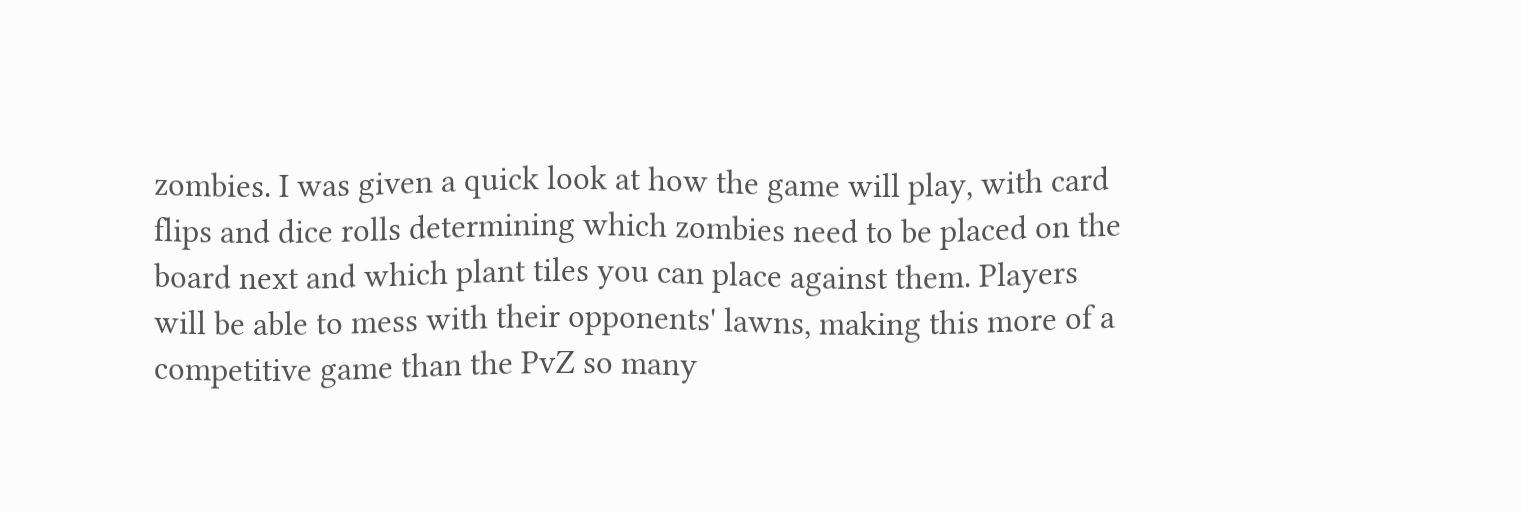zombies. I was given a quick look at how the game will play, with card flips and dice rolls determining which zombies need to be placed on the board next and which plant tiles you can place against them. Players will be able to mess with their opponents' lawns, making this more of a competitive game than the PvZ so many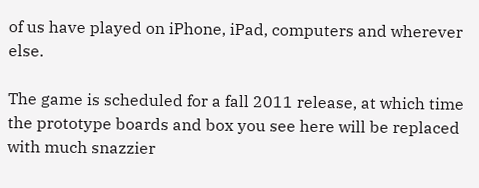of us have played on iPhone, iPad, computers and wherever else.

The game is scheduled for a fall 2011 release, at which time the prototype boards and box you see here will be replaced with much snazzier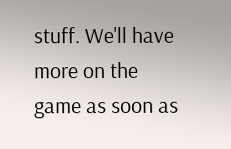stuff. We'll have more on the game as soon as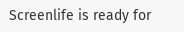Screenlife is ready for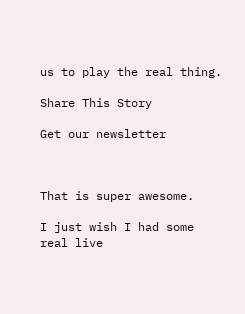us to play the real thing.

Share This Story

Get our newsletter



That is super awesome.

I just wish I had some real live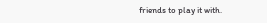friends to play it with.